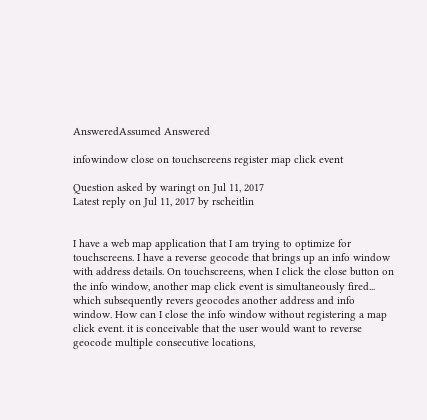AnsweredAssumed Answered

infowindow close on touchscreens register map click event

Question asked by waringt on Jul 11, 2017
Latest reply on Jul 11, 2017 by rscheitlin


I have a web map application that I am trying to optimize for touchscreens. I have a reverse geocode that brings up an info window with address details. On touchscreens, when I click the close button on the info window, another map click event is simultaneously fired... which subsequently revers geocodes another address and info window. How can I close the info window without registering a map click event. it is conceivable that the user would want to reverse geocode multiple consecutive locations,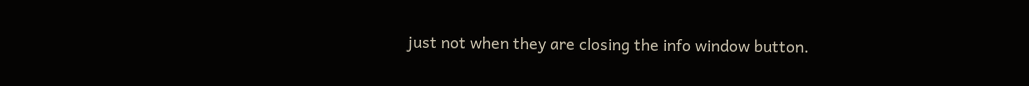just not when they are closing the info window button.